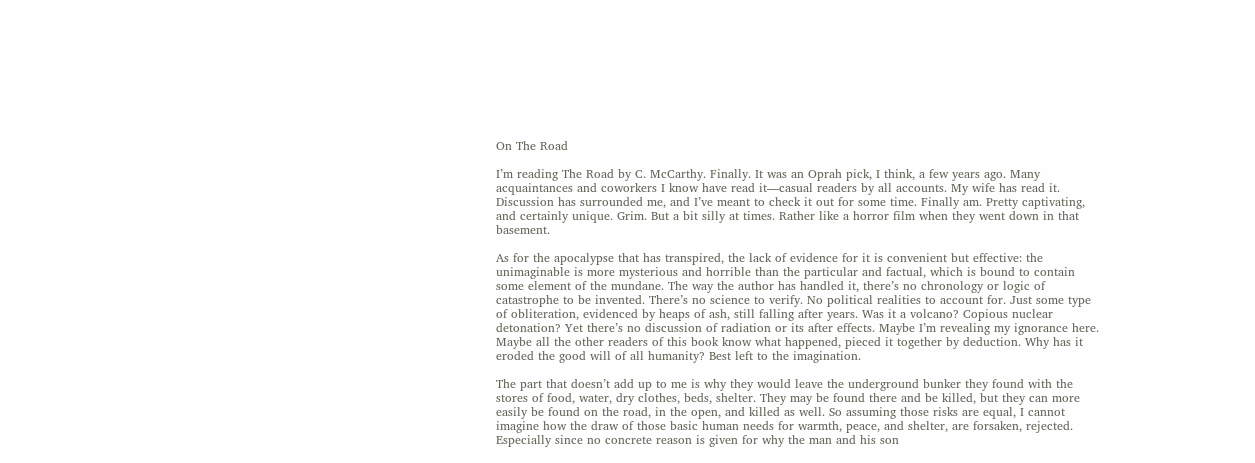On The Road

I’m reading The Road by C. McCarthy. Finally. It was an Oprah pick, I think, a few years ago. Many acquaintances and coworkers I know have read it—casual readers by all accounts. My wife has read it. Discussion has surrounded me, and I’ve meant to check it out for some time. Finally am. Pretty captivating, and certainly unique. Grim. But a bit silly at times. Rather like a horror film when they went down in that basement.

As for the apocalypse that has transpired, the lack of evidence for it is convenient but effective: the unimaginable is more mysterious and horrible than the particular and factual, which is bound to contain some element of the mundane. The way the author has handled it, there’s no chronology or logic of catastrophe to be invented. There’s no science to verify. No political realities to account for. Just some type of obliteration, evidenced by heaps of ash, still falling after years. Was it a volcano? Copious nuclear detonation? Yet there’s no discussion of radiation or its after effects. Maybe I’m revealing my ignorance here. Maybe all the other readers of this book know what happened, pieced it together by deduction. Why has it eroded the good will of all humanity? Best left to the imagination.

The part that doesn’t add up to me is why they would leave the underground bunker they found with the stores of food, water, dry clothes, beds, shelter. They may be found there and be killed, but they can more easily be found on the road, in the open, and killed as well. So assuming those risks are equal, I cannot imagine how the draw of those basic human needs for warmth, peace, and shelter, are forsaken, rejected. Especially since no concrete reason is given for why the man and his son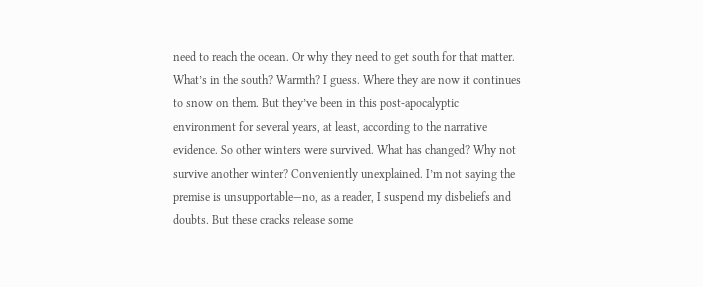need to reach the ocean. Or why they need to get south for that matter. What’s in the south? Warmth? I guess. Where they are now it continues to snow on them. But they’ve been in this post-apocalyptic environment for several years, at least, according to the narrative evidence. So other winters were survived. What has changed? Why not survive another winter? Conveniently unexplained. I’m not saying the premise is unsupportable—no, as a reader, I suspend my disbeliefs and doubts. But these cracks release some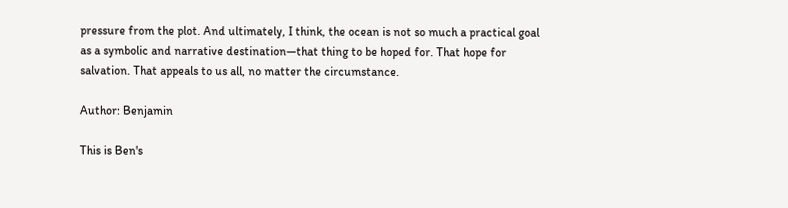pressure from the plot. And ultimately, I think, the ocean is not so much a practical goal as a symbolic and narrative destination—that thing to be hoped for. That hope for salvation. That appeals to us all, no matter the circumstance.

Author: Benjamin

This is Ben's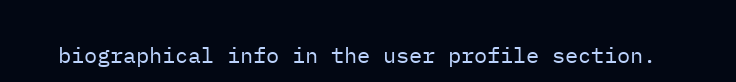biographical info in the user profile section.